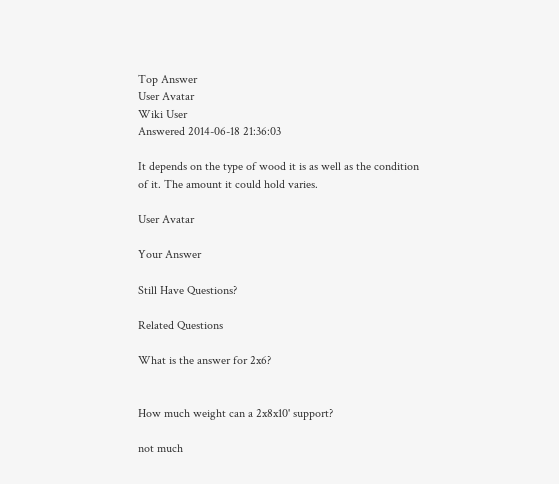Top Answer
User Avatar
Wiki User
Answered 2014-06-18 21:36:03

It depends on the type of wood it is as well as the condition of it. The amount it could hold varies.

User Avatar

Your Answer

Still Have Questions?

Related Questions

What is the answer for 2x6?


How much weight can a 2x8x10' support?

not much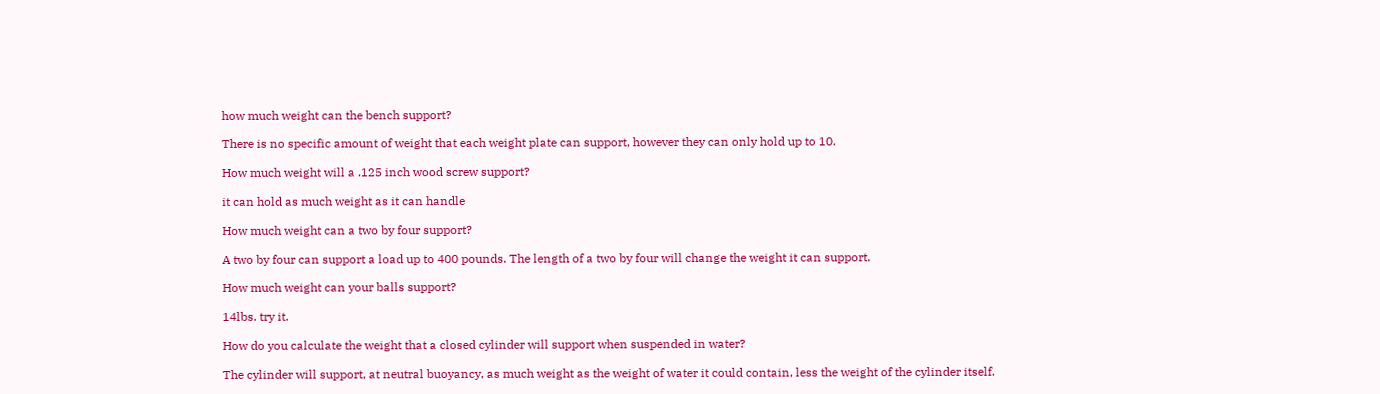how much weight can the bench support?

There is no specific amount of weight that each weight plate can support, however they can only hold up to 10.

How much weight will a .125 inch wood screw support?

it can hold as much weight as it can handle

How much weight can a two by four support?

A two by four can support a load up to 400 pounds. The length of a two by four will change the weight it can support.

How much weight can your balls support?

14lbs. try it.

How do you calculate the weight that a closed cylinder will support when suspended in water?

The cylinder will support, at neutral buoyancy, as much weight as the weight of water it could contain, less the weight of the cylinder itself.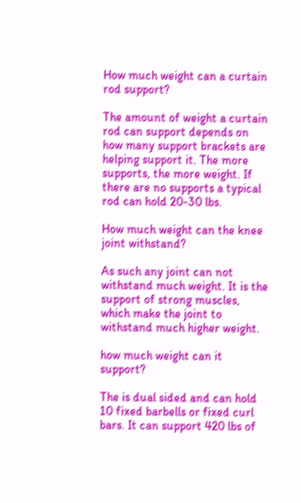How much weight can a curtain rod support?

The amount of weight a curtain rod can support depends on how many support brackets are helping support it. The more supports, the more weight. If there are no supports a typical rod can hold 20-30 lbs.

How much weight can the knee joint withstand?

As such any joint can not withstand much weight. It is the support of strong muscles, which make the joint to withstand much higher weight.

how much weight can it support?

The is dual sided and can hold 10 fixed barbells or fixed curl bars. It can support 420 lbs of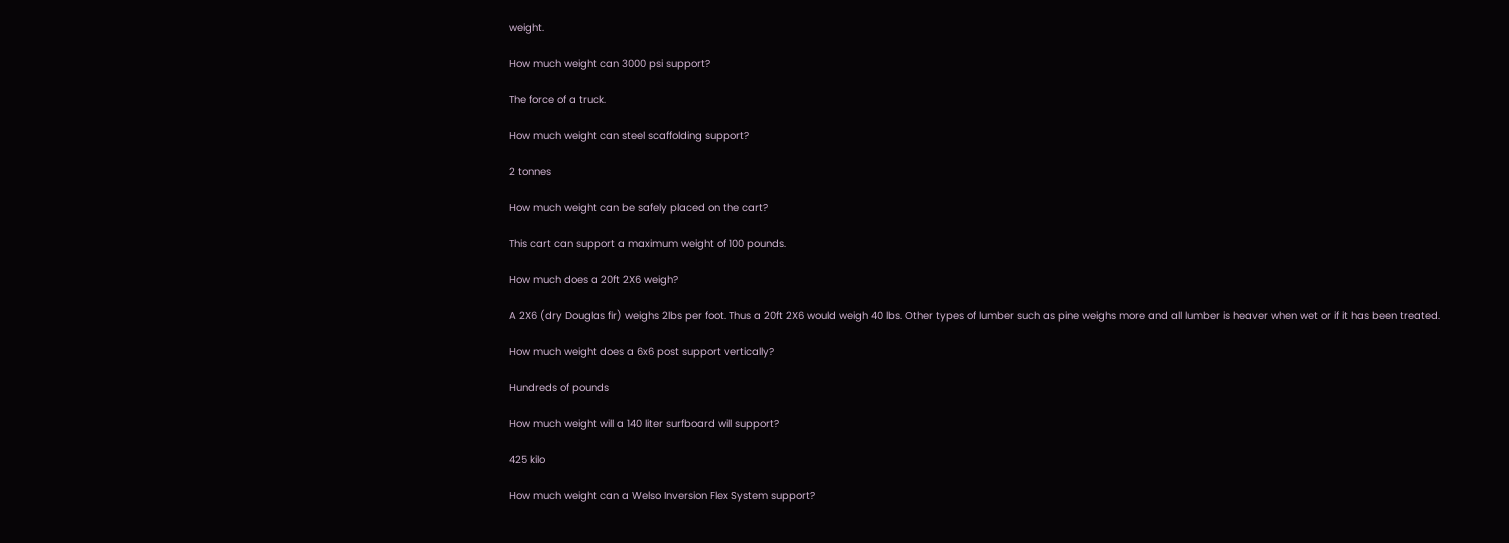weight.

How much weight can 3000 psi support?

The force of a truck.

How much weight can steel scaffolding support?

2 tonnes

How much weight can be safely placed on the cart?

This cart can support a maximum weight of 100 pounds.

How much does a 20ft 2X6 weigh?

A 2X6 (dry Douglas fir) weighs 2lbs per foot. Thus a 20ft 2X6 would weigh 40 lbs. Other types of lumber such as pine weighs more and all lumber is heaver when wet or if it has been treated.

How much weight does a 6x6 post support vertically?

Hundreds of pounds

How much weight will a 140 liter surfboard will support?

425 kilo

How much weight can a Welso Inversion Flex System support?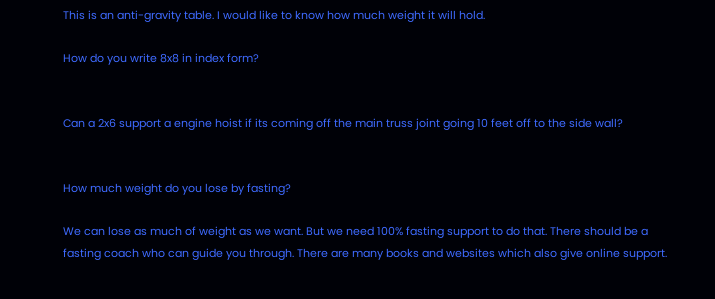This is an anti-gravity table. I would like to know how much weight it will hold.

How do you write 8x8 in index form?


Can a 2x6 support a engine hoist if its coming off the main truss joint going 10 feet off to the side wall?


How much weight do you lose by fasting?

We can lose as much of weight as we want. But we need 100% fasting support to do that. There should be a fasting coach who can guide you through. There are many books and websites which also give online support.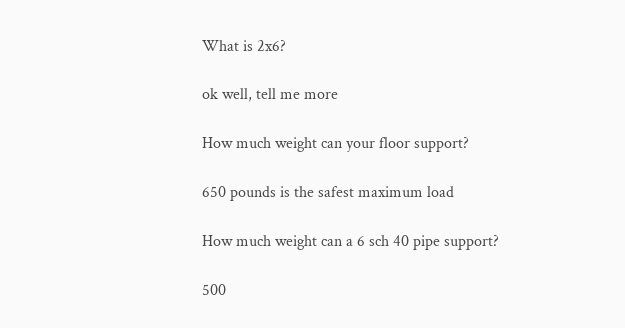What is 2x6?

ok well, tell me more

How much weight can your floor support?

650 pounds is the safest maximum load

How much weight can a 6 sch 40 pipe support?

500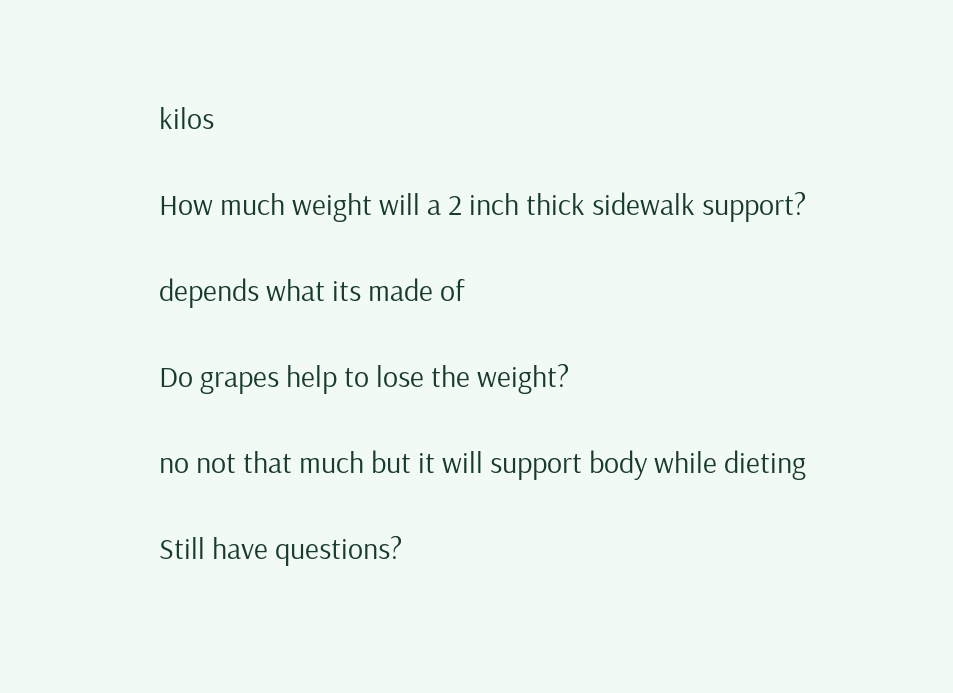kilos

How much weight will a 2 inch thick sidewalk support?

depends what its made of

Do grapes help to lose the weight?

no not that much but it will support body while dieting

Still have questions?